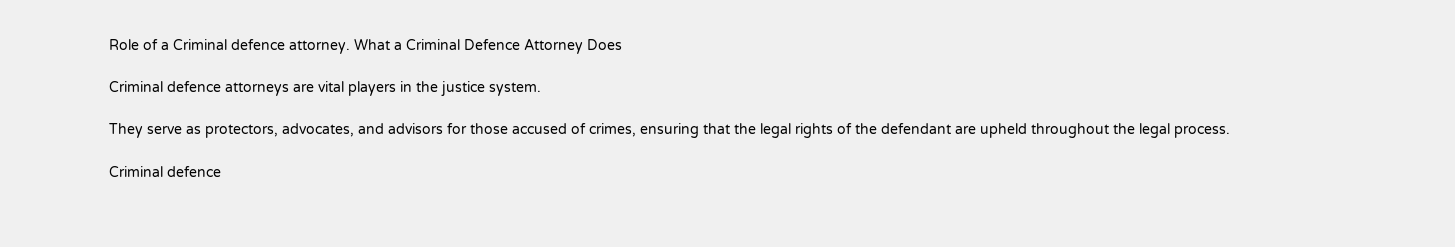Role of a Criminal defence attorney. What a Criminal Defence Attorney Does

Criminal defence attorneys are vital players in the justice system.

They serve as protectors, advocates, and advisors for those accused of crimes, ensuring that the legal rights of the defendant are upheld throughout the legal process.

Criminal defence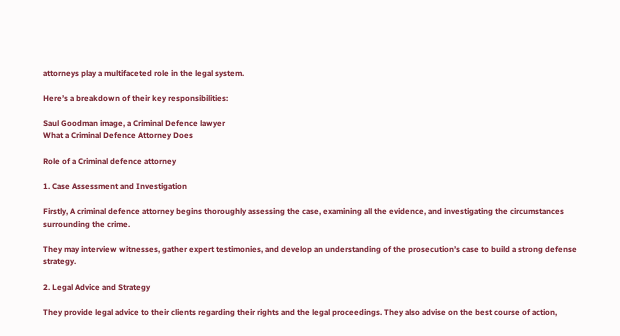attorneys play a multifaceted role in the legal system.

Here’s a breakdown of their key responsibilities:

Saul Goodman image, a Criminal Defence lawyer
What a Criminal Defence Attorney Does

Role of a Criminal defence attorney

1. Case Assessment and Investigation

Firstly, A criminal defence attorney begins thoroughly assessing the case, examining all the evidence, and investigating the circumstances surrounding the crime.

They may interview witnesses, gather expert testimonies, and develop an understanding of the prosecution’s case to build a strong defense strategy.

2. Legal Advice and Strategy

They provide legal advice to their clients regarding their rights and the legal proceedings. They also advise on the best course of action,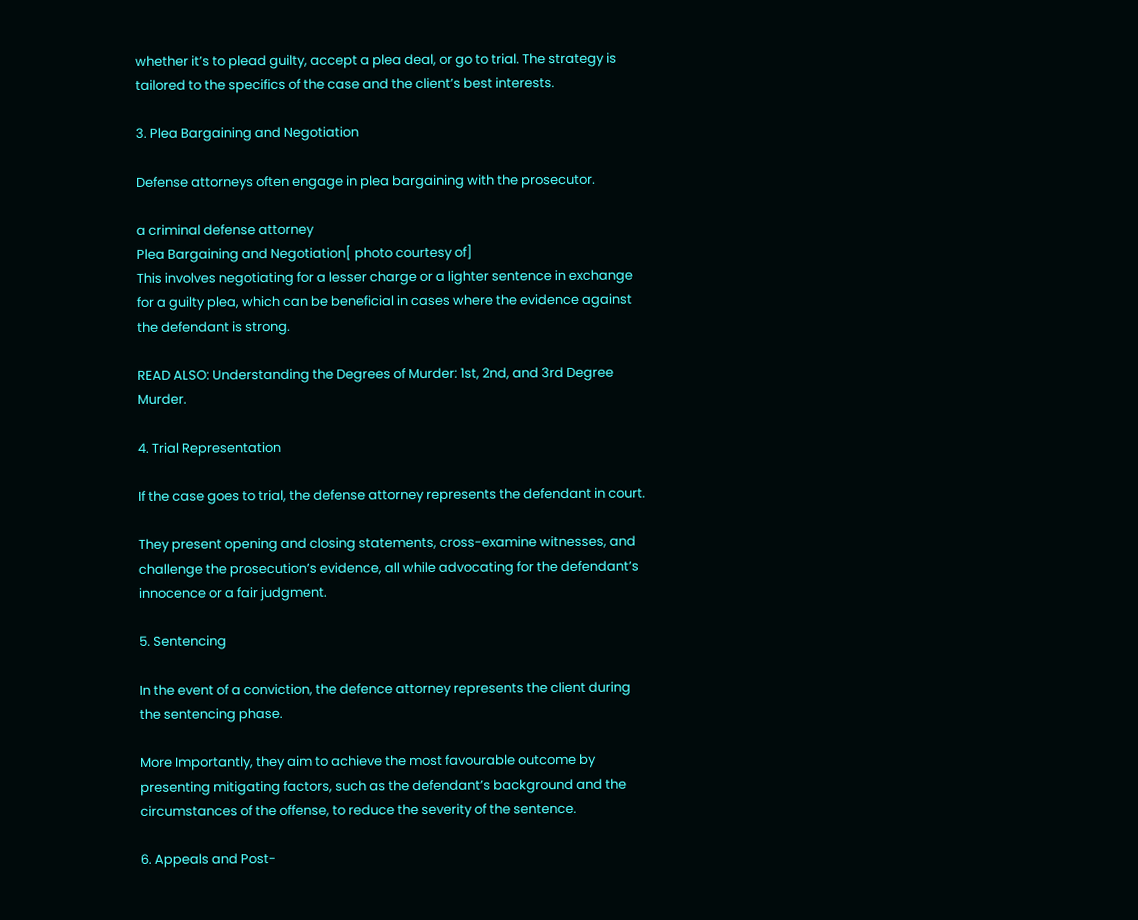whether it’s to plead guilty, accept a plea deal, or go to trial. The strategy is tailored to the specifics of the case and the client’s best interests.

3. Plea Bargaining and Negotiation

Defense attorneys often engage in plea bargaining with the prosecutor.

a criminal defense attorney
Plea Bargaining and Negotiation[ photo courtesy of]
This involves negotiating for a lesser charge or a lighter sentence in exchange for a guilty plea, which can be beneficial in cases where the evidence against the defendant is strong.

READ ALSO: Understanding the Degrees of Murder: 1st, 2nd, and 3rd Degree Murder.

4. Trial Representation

If the case goes to trial, the defense attorney represents the defendant in court.

They present opening and closing statements, cross-examine witnesses, and challenge the prosecution’s evidence, all while advocating for the defendant’s innocence or a fair judgment.

5. Sentencing

In the event of a conviction, the defence attorney represents the client during the sentencing phase.

More Importantly, they aim to achieve the most favourable outcome by presenting mitigating factors, such as the defendant’s background and the circumstances of the offense, to reduce the severity of the sentence.

6. Appeals and Post-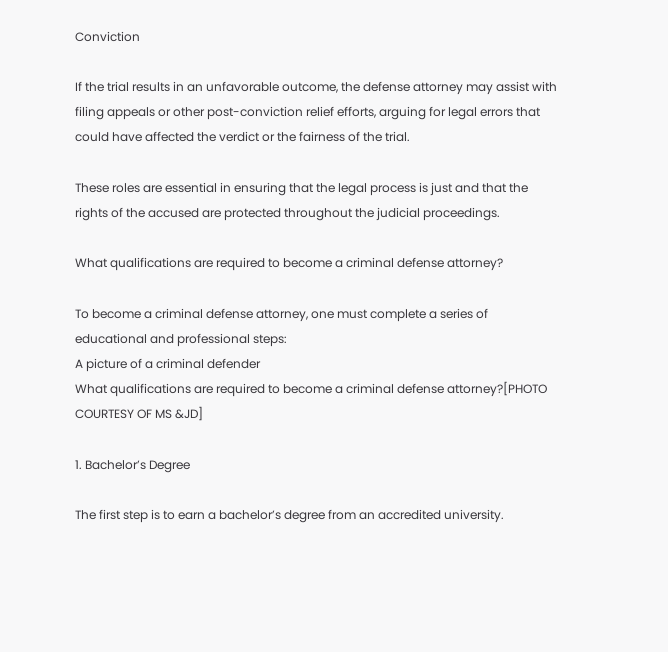Conviction

If the trial results in an unfavorable outcome, the defense attorney may assist with filing appeals or other post-conviction relief efforts, arguing for legal errors that could have affected the verdict or the fairness of the trial.

These roles are essential in ensuring that the legal process is just and that the rights of the accused are protected throughout the judicial proceedings.

What qualifications are required to become a criminal defense attorney?

To become a criminal defense attorney, one must complete a series of educational and professional steps:
A picture of a criminal defender
What qualifications are required to become a criminal defense attorney?[PHOTO COURTESY OF MS &JD]

1. Bachelor’s Degree

The first step is to earn a bachelor’s degree from an accredited university.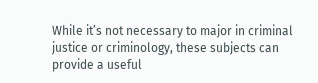While it’s not necessary to major in criminal justice or criminology, these subjects can provide a useful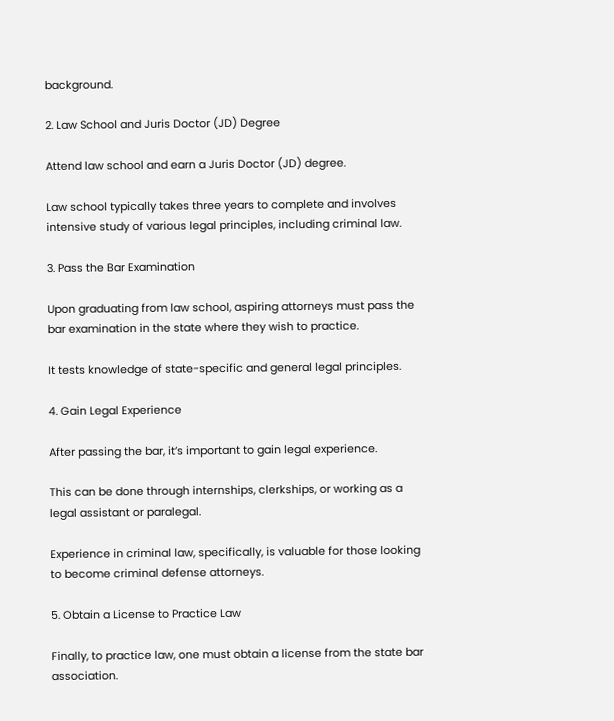background.

2. Law School and Juris Doctor (JD) Degree

Attend law school and earn a Juris Doctor (JD) degree.

Law school typically takes three years to complete and involves intensive study of various legal principles, including criminal law.

3. Pass the Bar Examination

Upon graduating from law school, aspiring attorneys must pass the bar examination in the state where they wish to practice.

It tests knowledge of state-specific and general legal principles.

4. Gain Legal Experience

After passing the bar, it’s important to gain legal experience.

This can be done through internships, clerkships, or working as a legal assistant or paralegal.

Experience in criminal law, specifically, is valuable for those looking to become criminal defense attorneys.

5. Obtain a License to Practice Law

Finally, to practice law, one must obtain a license from the state bar association.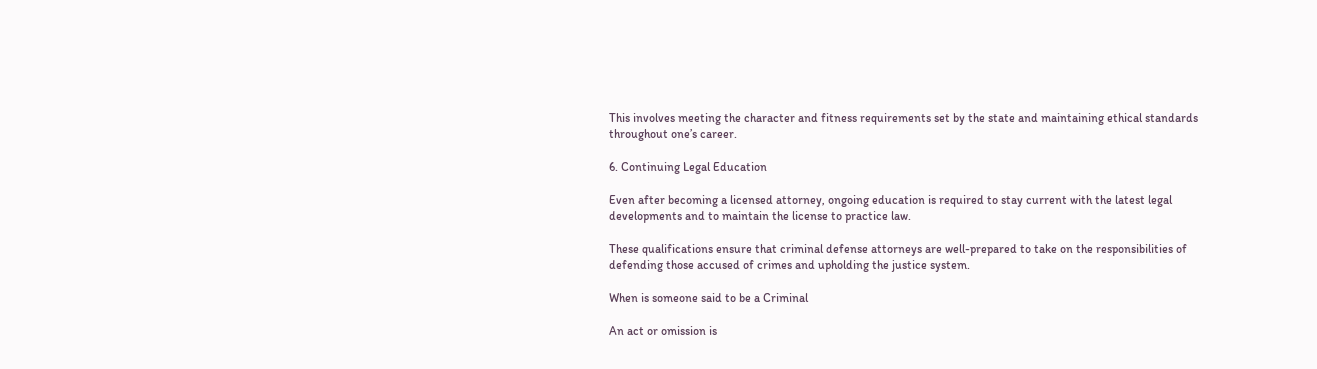This involves meeting the character and fitness requirements set by the state and maintaining ethical standards throughout one’s career.

6. Continuing Legal Education

Even after becoming a licensed attorney, ongoing education is required to stay current with the latest legal developments and to maintain the license to practice law.

These qualifications ensure that criminal defense attorneys are well-prepared to take on the responsibilities of defending those accused of crimes and upholding the justice system.

When is someone said to be a Criminal

An act or omission is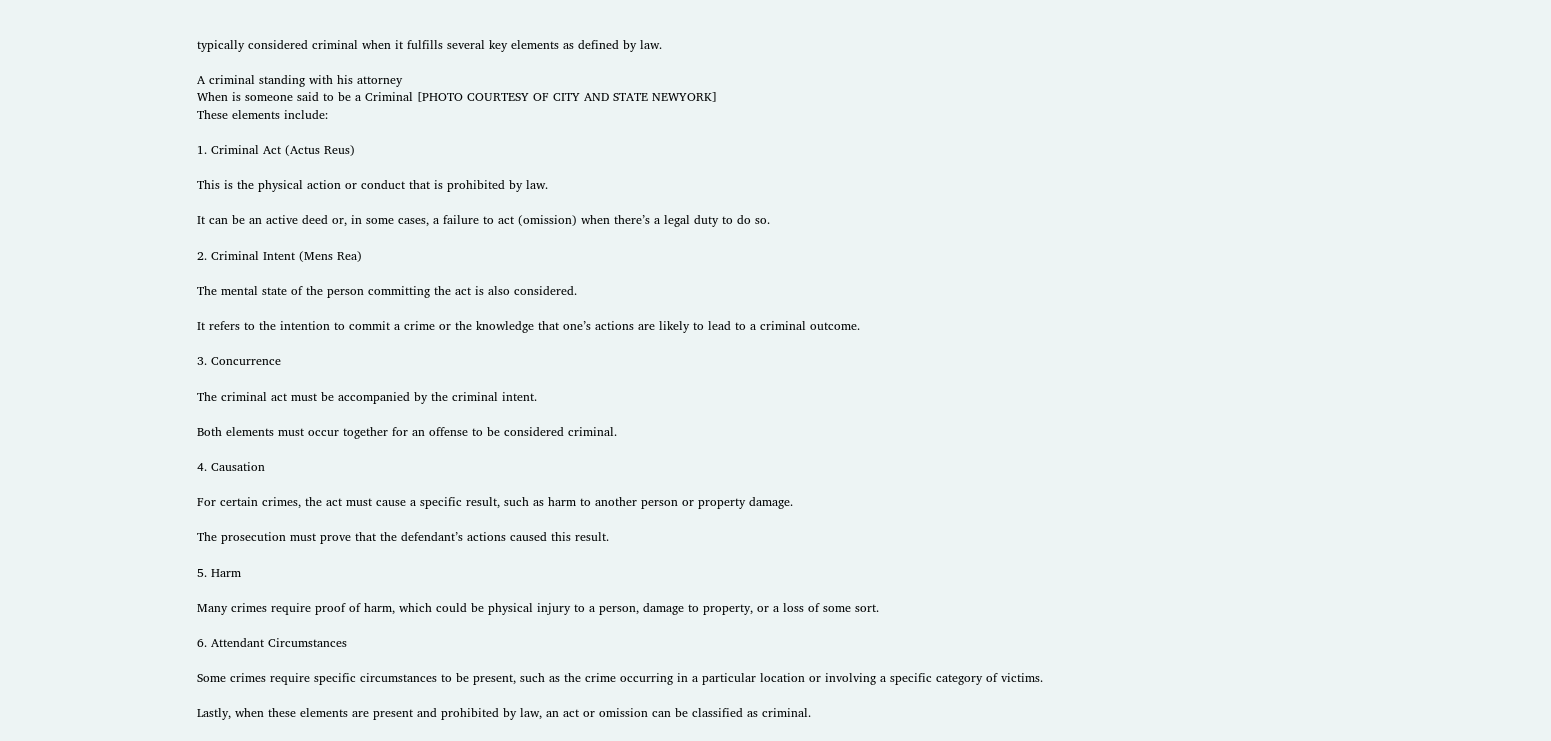typically considered criminal when it fulfills several key elements as defined by law.

A criminal standing with his attorney
When is someone said to be a Criminal [PHOTO COURTESY OF CITY AND STATE NEWYORK]
These elements include:

1. Criminal Act (Actus Reus)

This is the physical action or conduct that is prohibited by law.

It can be an active deed or, in some cases, a failure to act (omission) when there’s a legal duty to do so.

2. Criminal Intent (Mens Rea)

The mental state of the person committing the act is also considered.

It refers to the intention to commit a crime or the knowledge that one’s actions are likely to lead to a criminal outcome.

3. Concurrence

The criminal act must be accompanied by the criminal intent.

Both elements must occur together for an offense to be considered criminal.

4. Causation

For certain crimes, the act must cause a specific result, such as harm to another person or property damage.

The prosecution must prove that the defendant’s actions caused this result.

5. Harm

Many crimes require proof of harm, which could be physical injury to a person, damage to property, or a loss of some sort.

6. Attendant Circumstances

Some crimes require specific circumstances to be present, such as the crime occurring in a particular location or involving a specific category of victims.

Lastly, when these elements are present and prohibited by law, an act or omission can be classified as criminal.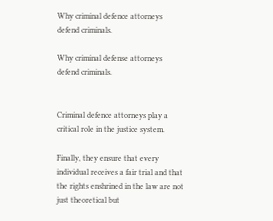Why criminal defence attorneys defend criminals.

Why criminal defense attorneys defend criminals.


Criminal defence attorneys play a critical role in the justice system.

Finally, they ensure that every individual receives a fair trial and that the rights enshrined in the law are not just theoretical but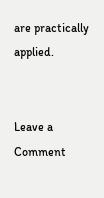are practically applied.


Leave a Comment